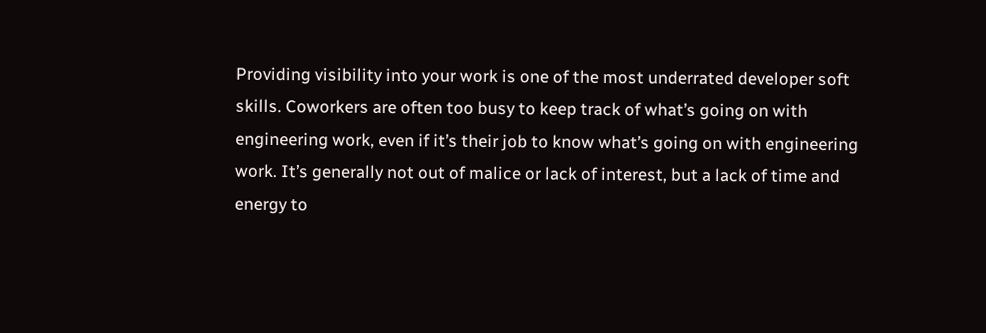Providing visibility into your work is one of the most underrated developer soft skills. Coworkers are often too busy to keep track of what’s going on with engineering work, even if it’s their job to know what’s going on with engineering work. It’s generally not out of malice or lack of interest, but a lack of time and energy to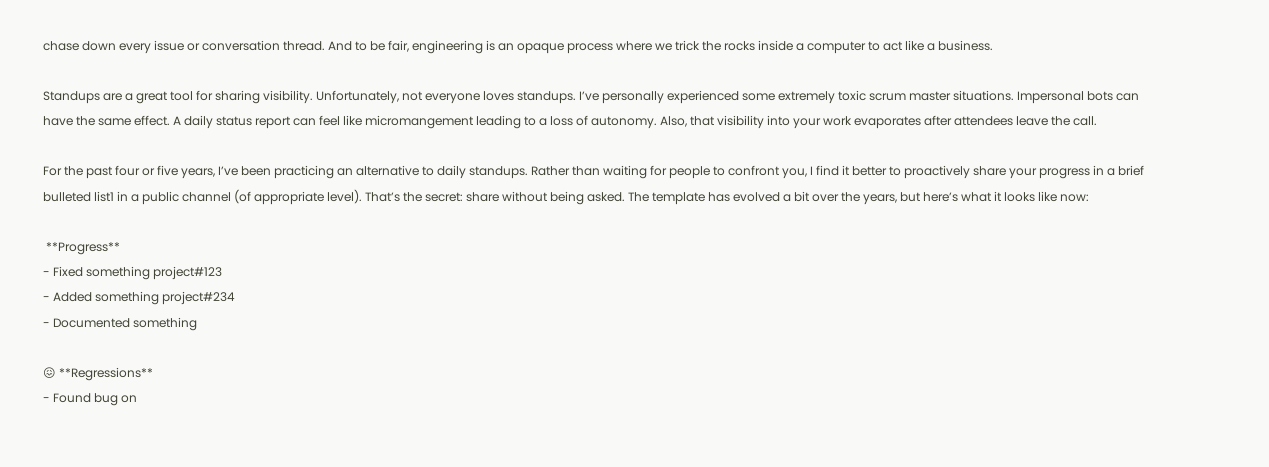chase down every issue or conversation thread. And to be fair, engineering is an opaque process where we trick the rocks inside a computer to act like a business.

Standups are a great tool for sharing visibility. Unfortunately, not everyone loves standups. I’ve personally experienced some extremely toxic scrum master situations. Impersonal bots can have the same effect. A daily status report can feel like micromangement leading to a loss of autonomy. Also, that visibility into your work evaporates after attendees leave the call.

For the past four or five years, I’ve been practicing an alternative to daily standups. Rather than waiting for people to confront you, I find it better to proactively share your progress in a brief bulleted list1 in a public channel (of appropriate level). That’s the secret: share without being asked. The template has evolved a bit over the years, but here’s what it looks like now:

 **Progress**
- Fixed something project#123
- Added something project#234
- Documented something

😖 **Regressions**
- Found bug on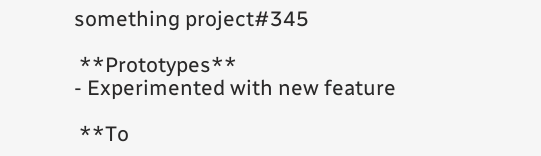something project#345

 **Prototypes**
- Experimented with new feature

 **To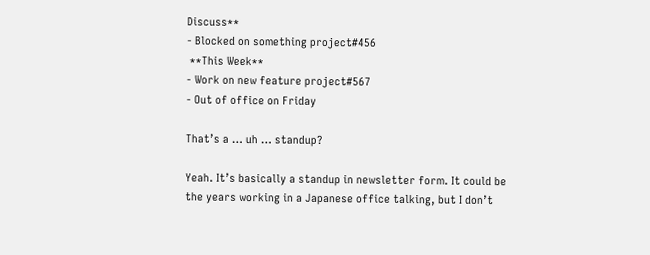Discuss**
- Blocked on something project#456
 **This Week**
- Work on new feature project#567
- Out of office on Friday

That’s a … uh … standup?

Yeah. It’s basically a standup in newsletter form. It could be the years working in a Japanese office talking, but I don’t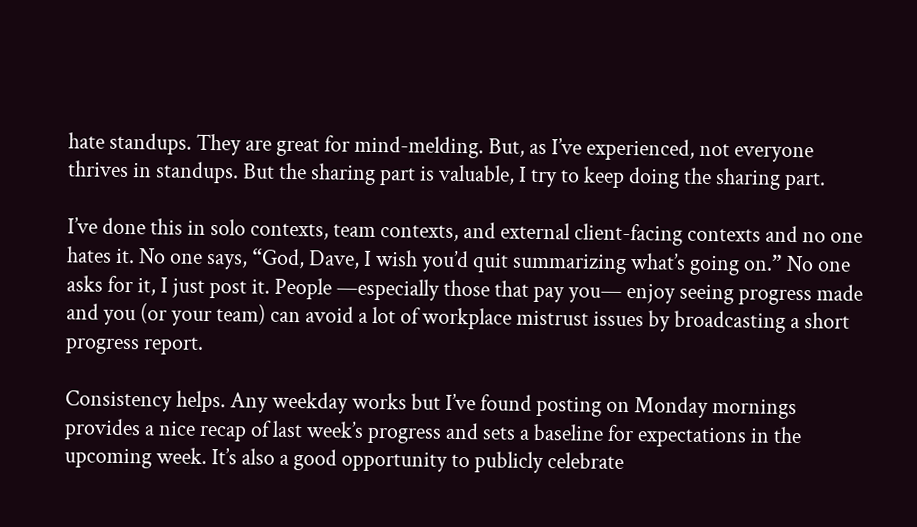hate standups. They are great for mind-melding. But, as I’ve experienced, not everyone thrives in standups. But the sharing part is valuable, I try to keep doing the sharing part.

I’ve done this in solo contexts, team contexts, and external client-facing contexts and no one hates it. No one says, “God, Dave, I wish you’d quit summarizing what’s going on.” No one asks for it, I just post it. People —especially those that pay you— enjoy seeing progress made and you (or your team) can avoid a lot of workplace mistrust issues by broadcasting a short progress report.

Consistency helps. Any weekday works but I’ve found posting on Monday mornings provides a nice recap of last week’s progress and sets a baseline for expectations in the upcoming week. It’s also a good opportunity to publicly celebrate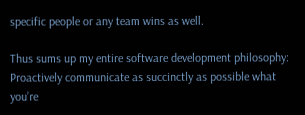specific people or any team wins as well.

Thus sums up my entire software development philosophy: Proactively communicate as succinctly as possible what you’re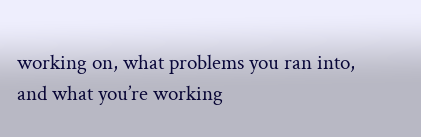working on, what problems you ran into, and what you’re working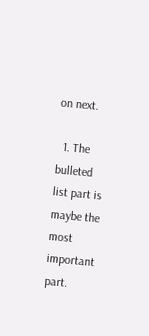on next.

  1. The bulleted list part is maybe the most important part.